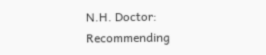N.H. Doctor: Recommending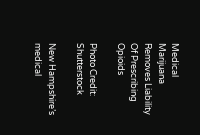Medical Marijuana Removes Liability Of Prescribing Opioids

Photo Credit: Shutterstock

New Hampshire’s medical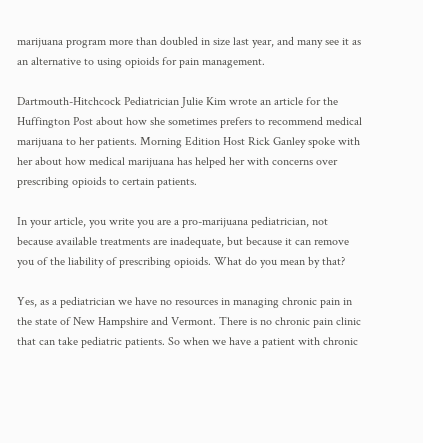marijuana program more than doubled in size last year, and many see it as an alternative to using opioids for pain management.

Dartmouth-Hitchcock Pediatrician Julie Kim wrote an article for the Huffington Post about how she sometimes prefers to recommend medical marijuana to her patients. Morning Edition Host Rick Ganley spoke with her about how medical marijuana has helped her with concerns over prescribing opioids to certain patients.

In your article, you write you are a pro-marijuana pediatrician, not because available treatments are inadequate, but because it can remove you of the liability of prescribing opioids. What do you mean by that?

Yes, as a pediatrician we have no resources in managing chronic pain in the state of New Hampshire and Vermont. There is no chronic pain clinic that can take pediatric patients. So when we have a patient with chronic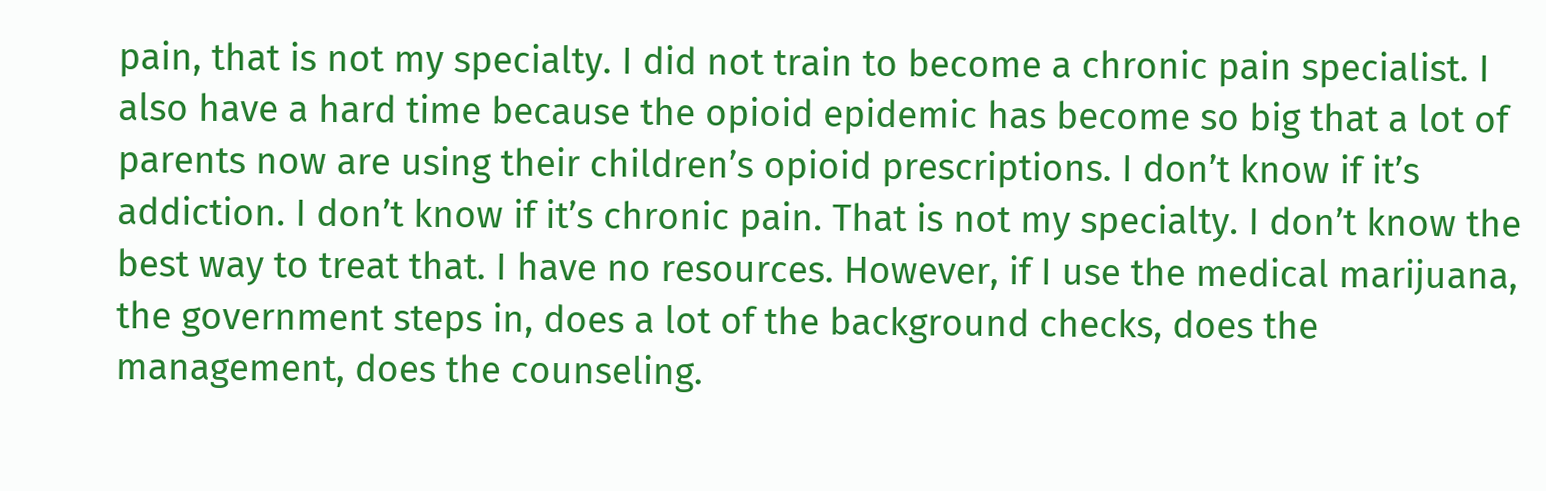pain, that is not my specialty. I did not train to become a chronic pain specialist. I also have a hard time because the opioid epidemic has become so big that a lot of parents now are using their children’s opioid prescriptions. I don’t know if it’s addiction. I don’t know if it’s chronic pain. That is not my specialty. I don’t know the best way to treat that. I have no resources. However, if I use the medical marijuana, the government steps in, does a lot of the background checks, does the management, does the counseling.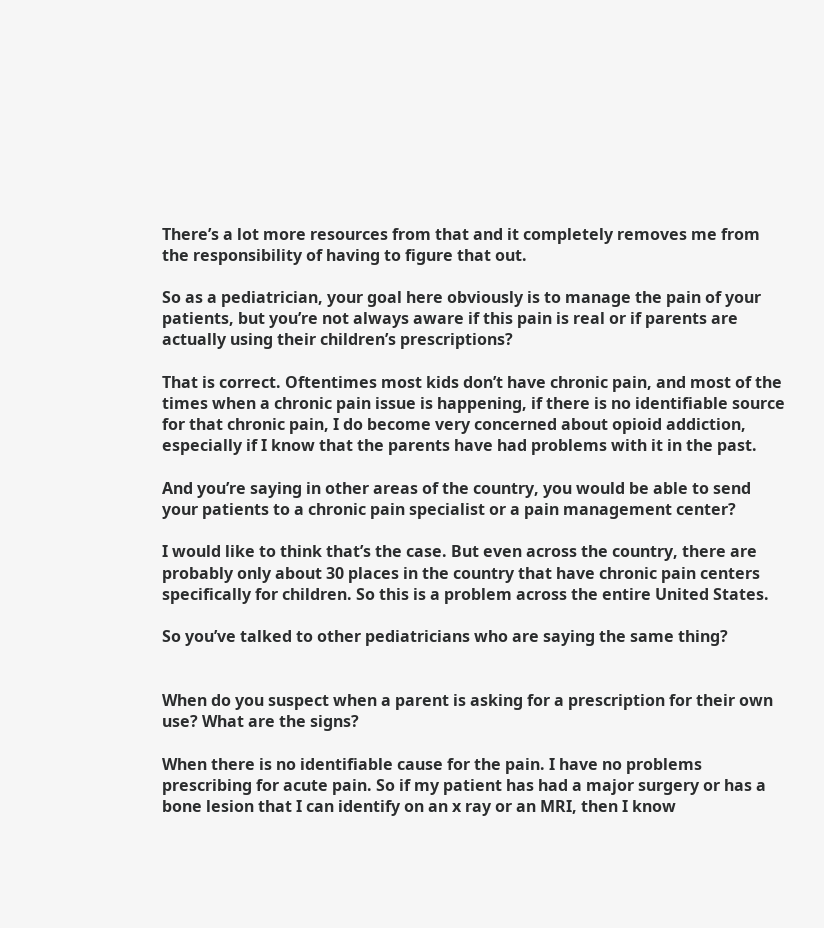There’s a lot more resources from that and it completely removes me from the responsibility of having to figure that out.

So as a pediatrician, your goal here obviously is to manage the pain of your patients, but you’re not always aware if this pain is real or if parents are actually using their children’s prescriptions?

That is correct. Oftentimes most kids don’t have chronic pain, and most of the times when a chronic pain issue is happening, if there is no identifiable source for that chronic pain, I do become very concerned about opioid addiction, especially if I know that the parents have had problems with it in the past.

And you’re saying in other areas of the country, you would be able to send your patients to a chronic pain specialist or a pain management center?

I would like to think that’s the case. But even across the country, there are probably only about 30 places in the country that have chronic pain centers specifically for children. So this is a problem across the entire United States.

So you’ve talked to other pediatricians who are saying the same thing?


When do you suspect when a parent is asking for a prescription for their own use? What are the signs?

When there is no identifiable cause for the pain. I have no problems prescribing for acute pain. So if my patient has had a major surgery or has a bone lesion that I can identify on an x ray or an MRI, then I know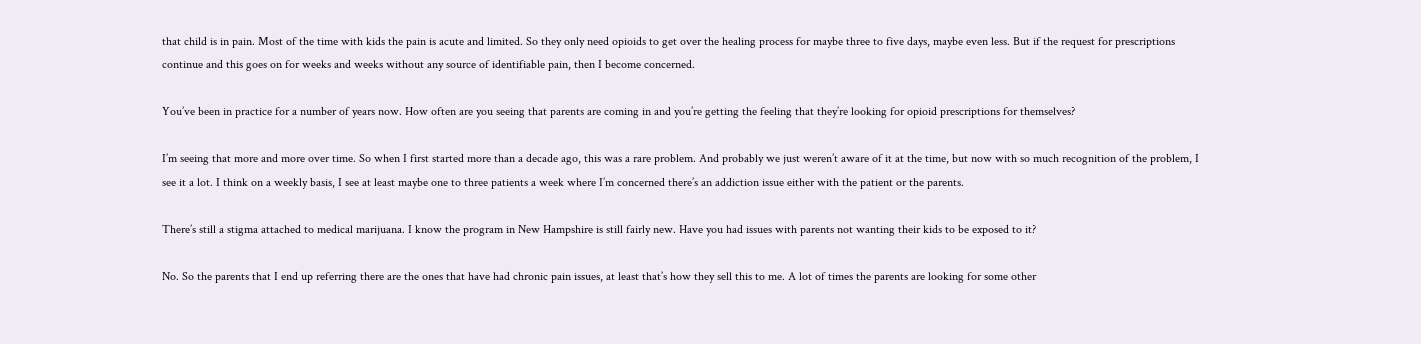that child is in pain. Most of the time with kids the pain is acute and limited. So they only need opioids to get over the healing process for maybe three to five days, maybe even less. But if the request for prescriptions continue and this goes on for weeks and weeks without any source of identifiable pain, then I become concerned.

You’ve been in practice for a number of years now. How often are you seeing that parents are coming in and you’re getting the feeling that they’re looking for opioid prescriptions for themselves?

I’m seeing that more and more over time. So when I first started more than a decade ago, this was a rare problem. And probably we just weren’t aware of it at the time, but now with so much recognition of the problem, I see it a lot. I think on a weekly basis, I see at least maybe one to three patients a week where I’m concerned there’s an addiction issue either with the patient or the parents.

There’s still a stigma attached to medical marijuana. I know the program in New Hampshire is still fairly new. Have you had issues with parents not wanting their kids to be exposed to it?

No. So the parents that I end up referring there are the ones that have had chronic pain issues, at least that’s how they sell this to me. A lot of times the parents are looking for some other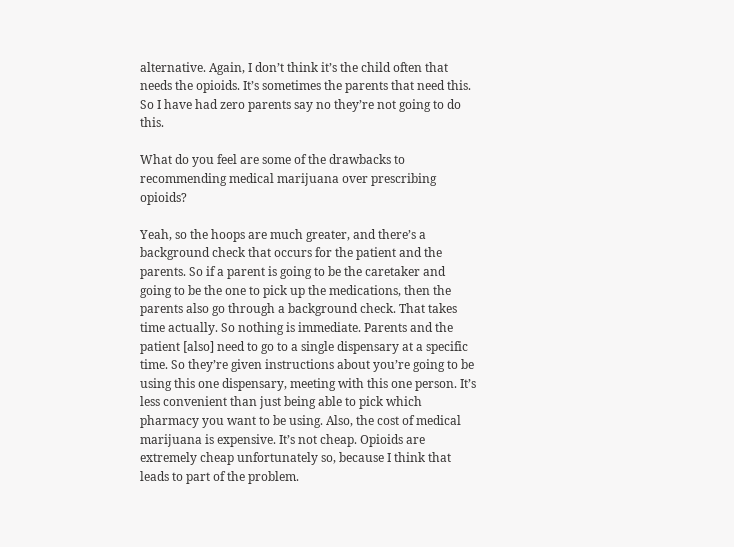alternative. Again, I don’t think it’s the child often that needs the opioids. It’s sometimes the parents that need this. So I have had zero parents say no they’re not going to do this.

What do you feel are some of the drawbacks to recommending medical marijuana over prescribing opioids?

Yeah, so the hoops are much greater, and there’s a background check that occurs for the patient and the parents. So if a parent is going to be the caretaker and going to be the one to pick up the medications, then the parents also go through a background check. That takes time actually. So nothing is immediate. Parents and the patient [also] need to go to a single dispensary at a specific time. So they’re given instructions about you’re going to be using this one dispensary, meeting with this one person. It’s less convenient than just being able to pick which pharmacy you want to be using. Also, the cost of medical marijuana is expensive. It’s not cheap. Opioids are extremely cheap unfortunately so, because I think that leads to part of the problem.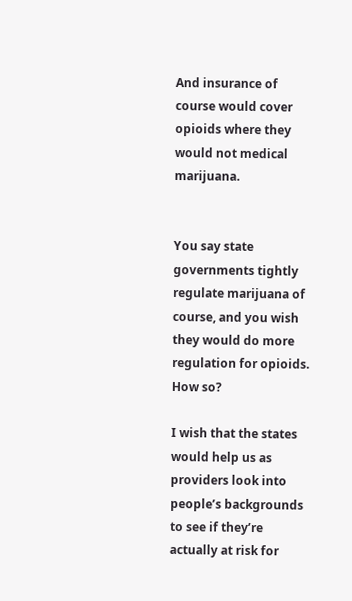And insurance of course would cover opioids where they would not medical marijuana.


You say state governments tightly regulate marijuana of course, and you wish they would do more regulation for opioids. How so?

I wish that the states would help us as providers look into people’s backgrounds to see if they’re actually at risk for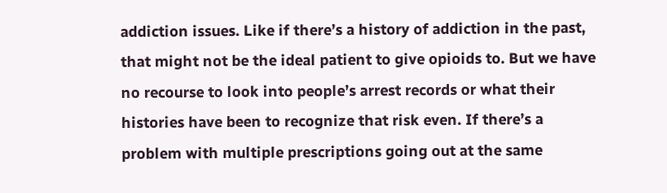addiction issues. Like if there’s a history of addiction in the past, that might not be the ideal patient to give opioids to. But we have no recourse to look into people’s arrest records or what their histories have been to recognize that risk even. If there’s a problem with multiple prescriptions going out at the same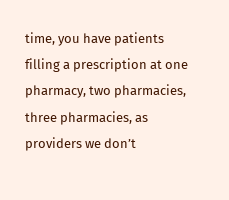time, you have patients filling a prescription at one pharmacy, two pharmacies, three pharmacies, as providers we don’t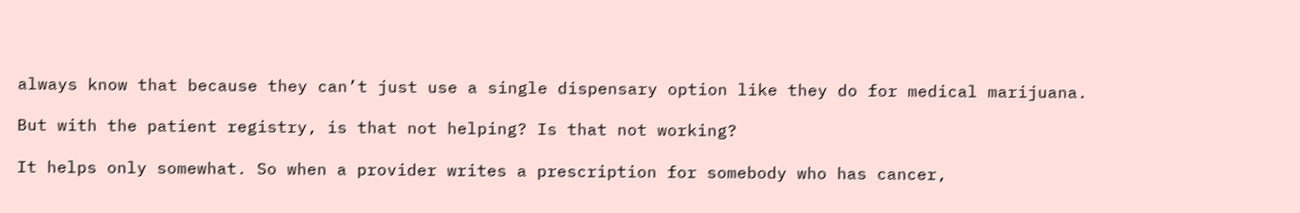always know that because they can’t just use a single dispensary option like they do for medical marijuana.

But with the patient registry, is that not helping? Is that not working?

It helps only somewhat. So when a provider writes a prescription for somebody who has cancer,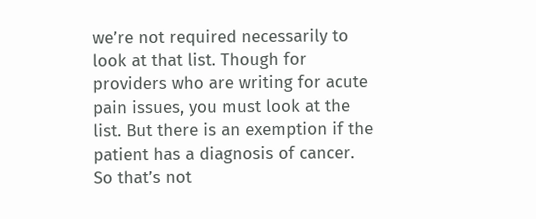we’re not required necessarily to look at that list. Though for providers who are writing for acute pain issues, you must look at the list. But there is an exemption if the patient has a diagnosis of cancer. So that’s not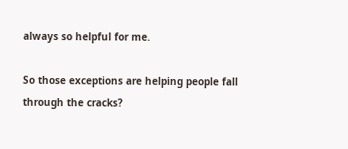always so helpful for me.

So those exceptions are helping people fall through the cracks?